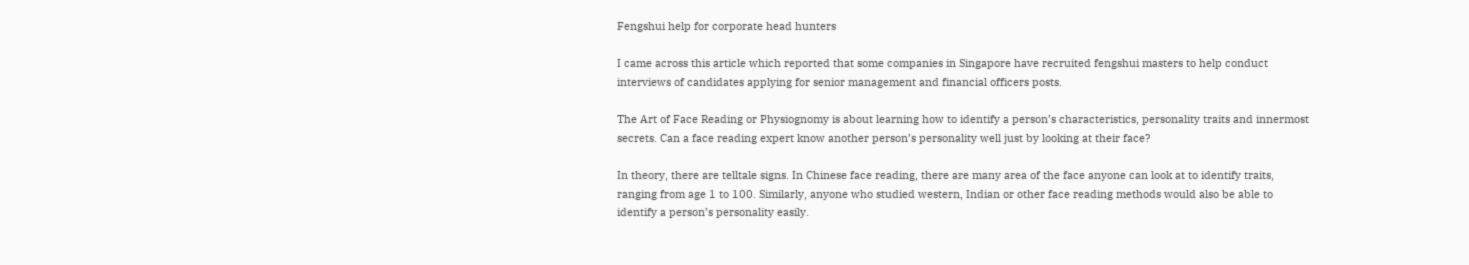Fengshui help for corporate head hunters

I came across this article which reported that some companies in Singapore have recruited fengshui masters to help conduct interviews of candidates applying for senior management and financial officers posts.

The Art of Face Reading or Physiognomy is about learning how to identify a person’s characteristics, personality traits and innermost secrets. Can a face reading expert know another person’s personality well just by looking at their face?

In theory, there are telltale signs. In Chinese face reading, there are many area of the face anyone can look at to identify traits, ranging from age 1 to 100. Similarly, anyone who studied western, Indian or other face reading methods would also be able to identify a person’s personality easily.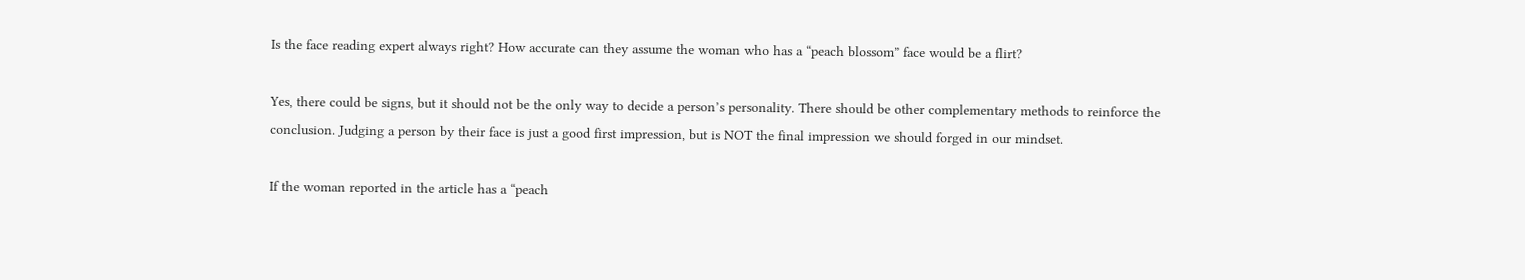Is the face reading expert always right? How accurate can they assume the woman who has a “peach blossom” face would be a flirt?

Yes, there could be signs, but it should not be the only way to decide a person’s personality. There should be other complementary methods to reinforce the conclusion. Judging a person by their face is just a good first impression, but is NOT the final impression we should forged in our mindset.

If the woman reported in the article has a “peach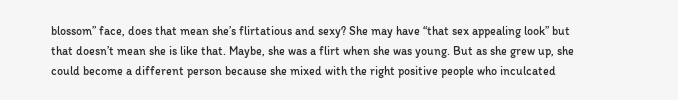blossom” face, does that mean she’s flirtatious and sexy? She may have “that sex appealing look” but that doesn’t mean she is like that. Maybe, she was a flirt when she was young. But as she grew up, she could become a different person because she mixed with the right positive people who inculcated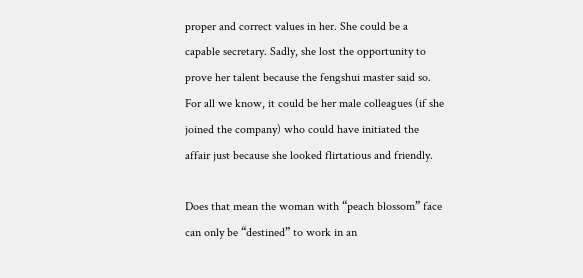proper and correct values in her. She could be a capable secretary. Sadly, she lost the opportunity to prove her talent because the fengshui master said so. For all we know, it could be her male colleagues (if she joined the company) who could have initiated the affair just because she looked flirtatious and friendly.

Does that mean the woman with “peach blossom” face can only be “destined” to work in an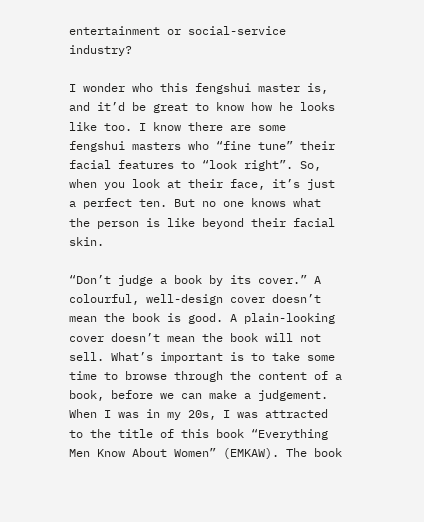entertainment or social-service industry?

I wonder who this fengshui master is, and it’d be great to know how he looks like too. I know there are some fengshui masters who “fine tune” their facial features to “look right”. So, when you look at their face, it’s just a perfect ten. But no one knows what the person is like beyond their facial skin.

“Don’t judge a book by its cover.” A colourful, well-design cover doesn’t mean the book is good. A plain-looking cover doesn’t mean the book will not sell. What’s important is to take some time to browse through the content of a book, before we can make a judgement. When I was in my 20s, I was attracted to the title of this book “Everything Men Know About Women” (EMKAW). The book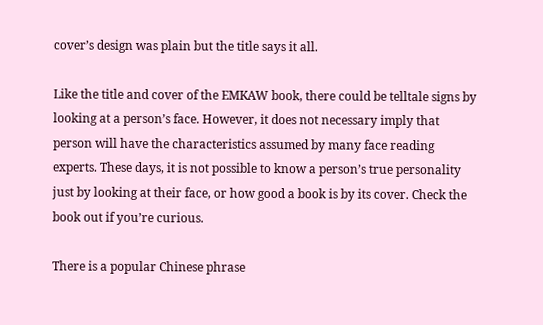cover’s design was plain but the title says it all.

Like the title and cover of the EMKAW book, there could be telltale signs by looking at a person’s face. However, it does not necessary imply that person will have the characteristics assumed by many face reading experts. These days, it is not possible to know a person’s true personality just by looking at their face, or how good a book is by its cover. Check the book out if you’re curious.

There is a popular Chinese phrase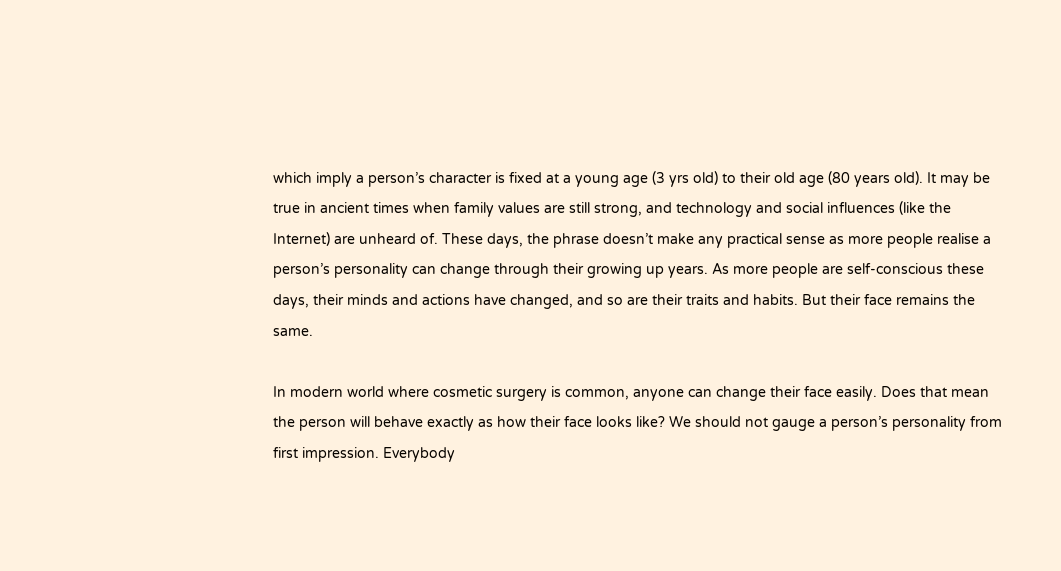which imply a person’s character is fixed at a young age (3 yrs old) to their old age (80 years old). It may be true in ancient times when family values are still strong, and technology and social influences (like the Internet) are unheard of. These days, the phrase doesn’t make any practical sense as more people realise a person’s personality can change through their growing up years. As more people are self-conscious these days, their minds and actions have changed, and so are their traits and habits. But their face remains the same.

In modern world where cosmetic surgery is common, anyone can change their face easily. Does that mean the person will behave exactly as how their face looks like? We should not gauge a person’s personality from first impression. Everybody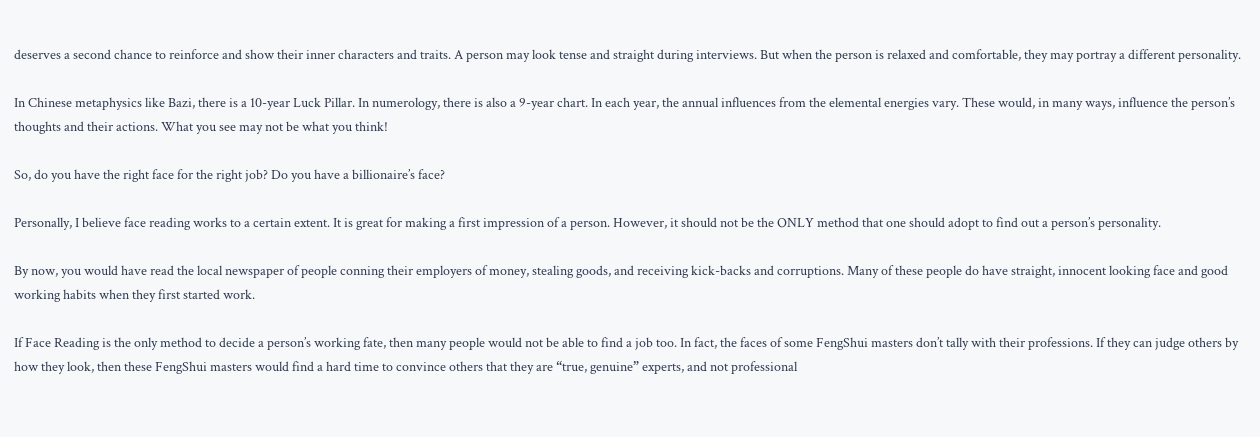deserves a second chance to reinforce and show their inner characters and traits. A person may look tense and straight during interviews. But when the person is relaxed and comfortable, they may portray a different personality.

In Chinese metaphysics like Bazi, there is a 10-year Luck Pillar. In numerology, there is also a 9-year chart. In each year, the annual influences from the elemental energies vary. These would, in many ways, influence the person’s thoughts and their actions. What you see may not be what you think!

So, do you have the right face for the right job? Do you have a billionaire’s face?

Personally, I believe face reading works to a certain extent. It is great for making a first impression of a person. However, it should not be the ONLY method that one should adopt to find out a person’s personality.

By now, you would have read the local newspaper of people conning their employers of money, stealing goods, and receiving kick-backs and corruptions. Many of these people do have straight, innocent looking face and good working habits when they first started work.

If Face Reading is the only method to decide a person’s working fate, then many people would not be able to find a job too. In fact, the faces of some FengShui masters don’t tally with their professions. If they can judge others by how they look, then these FengShui masters would find a hard time to convince others that they are “true, genuine” experts, and not professional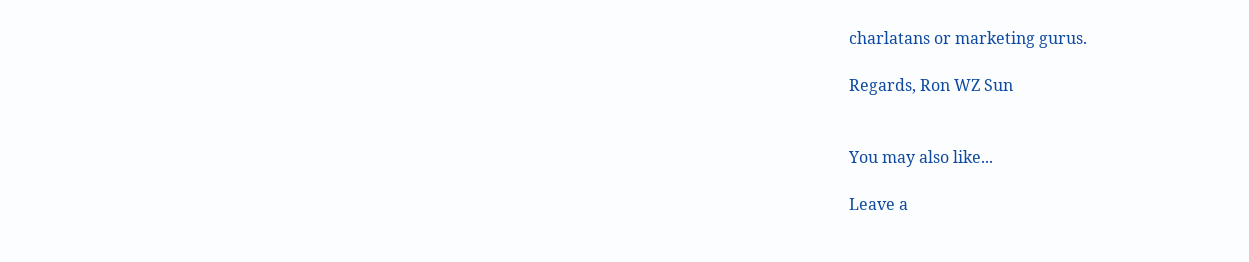charlatans or marketing gurus.

Regards, Ron WZ Sun


You may also like...

Leave a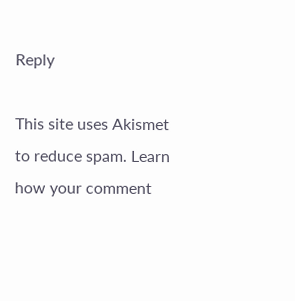Reply

This site uses Akismet to reduce spam. Learn how your comment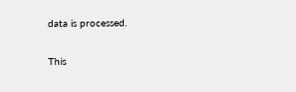data is processed.

This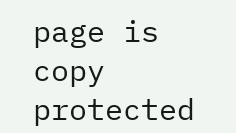page is copy protected